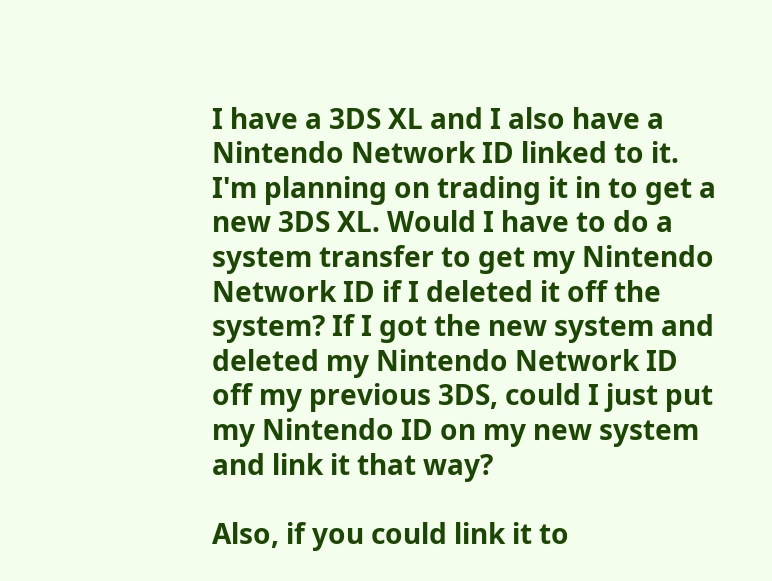I have a 3DS XL and I also have a Nintendo Network ID linked to it. I'm planning on trading it in to get a new 3DS XL. Would I have to do a system transfer to get my Nintendo Network ID if I deleted it off the system? If I got the new system and deleted my Nintendo Network ID off my previous 3DS, could I just put my Nintendo ID on my new system and link it that way?

Also, if you could link it to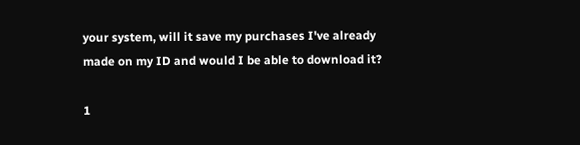your system, will it save my purchases I've already made on my ID and would I be able to download it?

1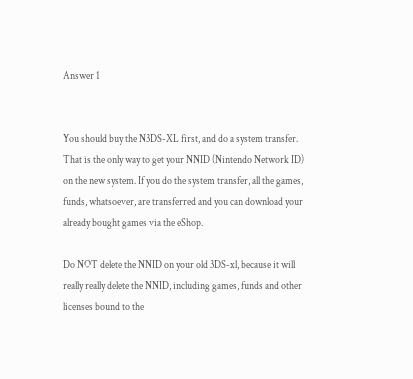Answer 1


You should buy the N3DS-XL first, and do a system transfer. That is the only way to get your NNID (Nintendo Network ID) on the new system. If you do the system transfer, all the games, funds, whatsoever, are transferred and you can download your already bought games via the eShop.

Do NOT delete the NNID on your old 3DS-xl, because it will really really delete the NNID, including games, funds and other licenses bound to the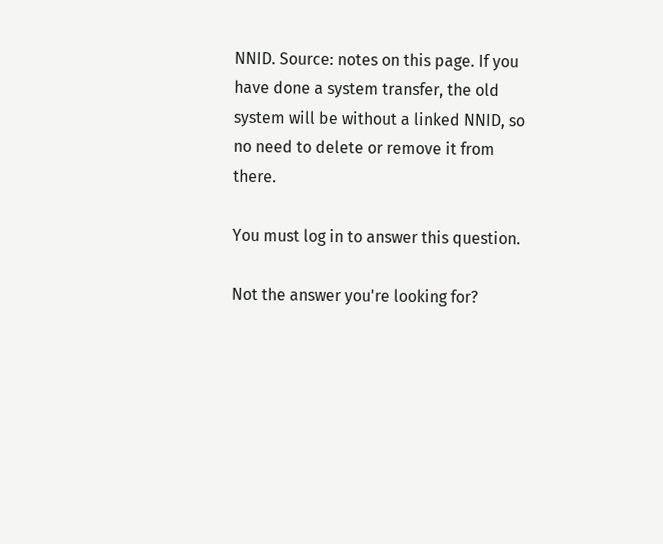NNID. Source: notes on this page. If you have done a system transfer, the old system will be without a linked NNID, so no need to delete or remove it from there.

You must log in to answer this question.

Not the answer you're looking for?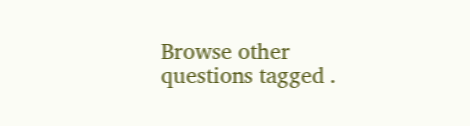Browse other questions tagged .